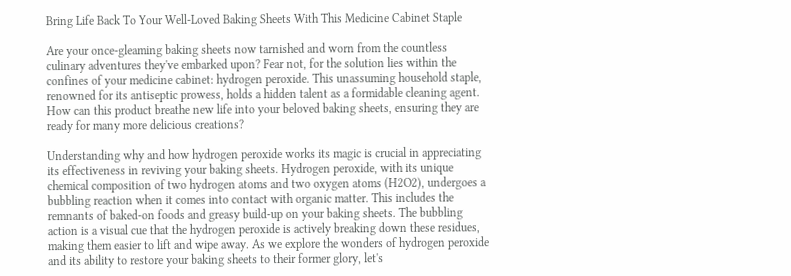Bring Life Back To Your Well-Loved Baking Sheets With This Medicine Cabinet Staple

Are your once-gleaming baking sheets now tarnished and worn from the countless culinary adventures they've embarked upon? Fear not, for the solution lies within the confines of your medicine cabinet: hydrogen peroxide. This unassuming household staple, renowned for its antiseptic prowess, holds a hidden talent as a formidable cleaning agent. How can this product breathe new life into your beloved baking sheets, ensuring they are ready for many more delicious creations?

Understanding why and how hydrogen peroxide works its magic is crucial in appreciating its effectiveness in reviving your baking sheets. Hydrogen peroxide, with its unique chemical composition of two hydrogen atoms and two oxygen atoms (H2O2), undergoes a bubbling reaction when it comes into contact with organic matter. This includes the remnants of baked-on foods and greasy build-up on your baking sheets. The bubbling action is a visual cue that the hydrogen peroxide is actively breaking down these residues, making them easier to lift and wipe away. As we explore the wonders of hydrogen peroxide and its ability to restore your baking sheets to their former glory, let's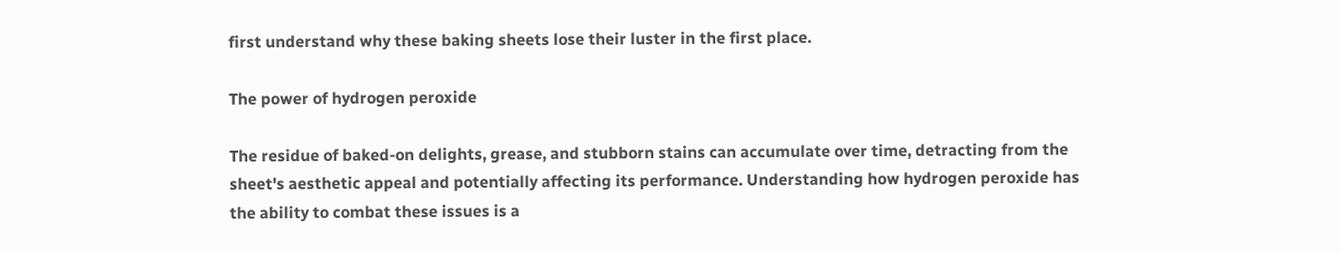first understand why these baking sheets lose their luster in the first place.

The power of hydrogen peroxide

The residue of baked-on delights, grease, and stubborn stains can accumulate over time, detracting from the sheet's aesthetic appeal and potentially affecting its performance. Understanding how hydrogen peroxide has the ability to combat these issues is a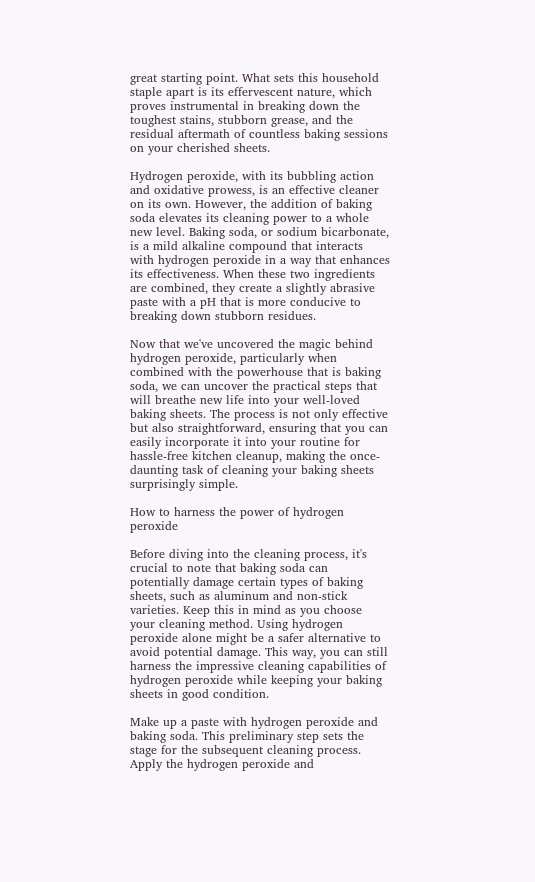great starting point. What sets this household staple apart is its effervescent nature, which proves instrumental in breaking down the toughest stains, stubborn grease, and the residual aftermath of countless baking sessions on your cherished sheets.

Hydrogen peroxide, with its bubbling action and oxidative prowess, is an effective cleaner on its own. However, the addition of baking soda elevates its cleaning power to a whole new level. Baking soda, or sodium bicarbonate, is a mild alkaline compound that interacts with hydrogen peroxide in a way that enhances its effectiveness. When these two ingredients are combined, they create a slightly abrasive paste with a pH that is more conducive to breaking down stubborn residues.

Now that we've uncovered the magic behind hydrogen peroxide, particularly when combined with the powerhouse that is baking soda, we can uncover the practical steps that will breathe new life into your well-loved baking sheets. The process is not only effective but also straightforward, ensuring that you can easily incorporate it into your routine for hassle-free kitchen cleanup, making the once-daunting task of cleaning your baking sheets surprisingly simple.

How to harness the power of hydrogen peroxide

Before diving into the cleaning process, it's crucial to note that baking soda can potentially damage certain types of baking sheets, such as aluminum and non-stick varieties. Keep this in mind as you choose your cleaning method. Using hydrogen peroxide alone might be a safer alternative to avoid potential damage. This way, you can still harness the impressive cleaning capabilities of hydrogen peroxide while keeping your baking sheets in good condition.

Make up a paste with hydrogen peroxide and baking soda. This preliminary step sets the stage for the subsequent cleaning process. Apply the hydrogen peroxide and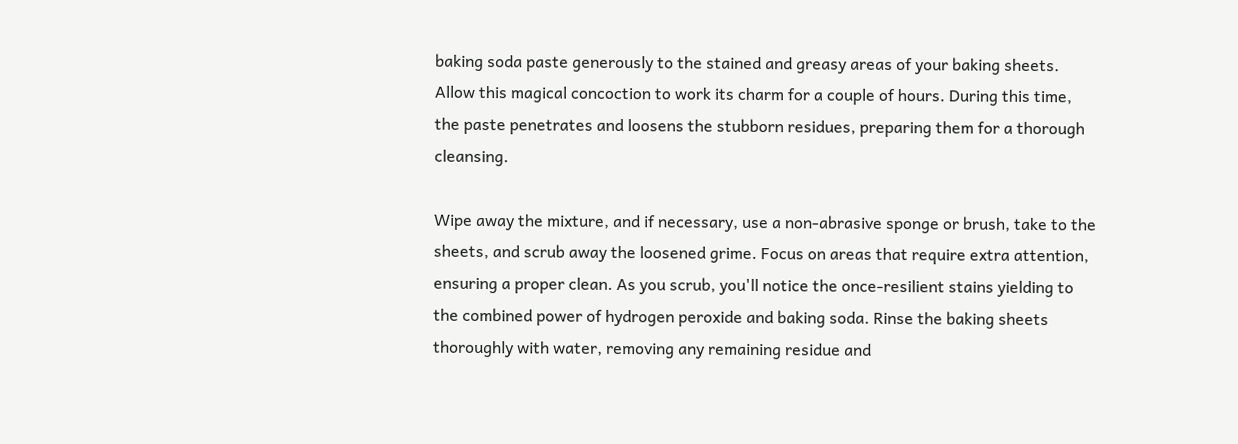baking soda paste generously to the stained and greasy areas of your baking sheets. Allow this magical concoction to work its charm for a couple of hours. During this time, the paste penetrates and loosens the stubborn residues, preparing them for a thorough cleansing.

Wipe away the mixture, and if necessary, use a non-abrasive sponge or brush, take to the sheets, and scrub away the loosened grime. Focus on areas that require extra attention, ensuring a proper clean. As you scrub, you'll notice the once-resilient stains yielding to the combined power of hydrogen peroxide and baking soda. Rinse the baking sheets thoroughly with water, removing any remaining residue and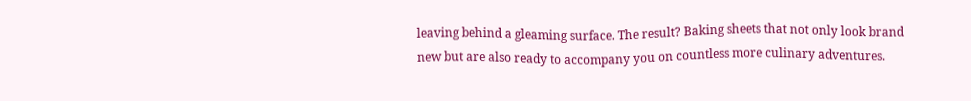leaving behind a gleaming surface. The result? Baking sheets that not only look brand new but are also ready to accompany you on countless more culinary adventures.